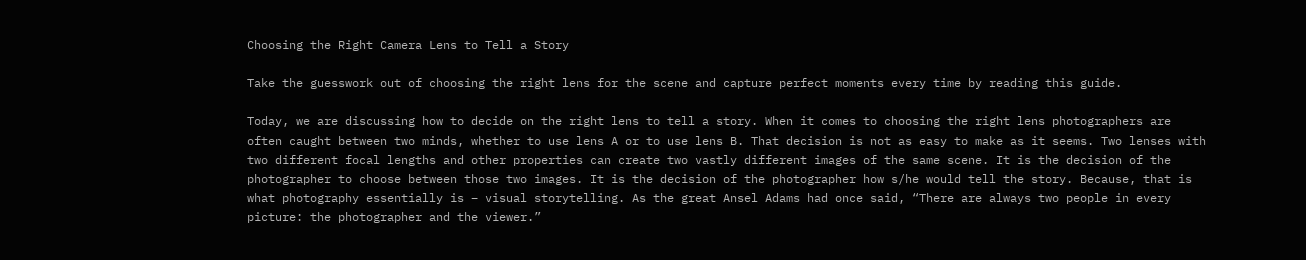Choosing the Right Camera Lens to Tell a Story

Take the guesswork out of choosing the right lens for the scene and capture perfect moments every time by reading this guide.

Today, we are discussing how to decide on the right lens to tell a story. When it comes to choosing the right lens photographers are often caught between two minds, whether to use lens A or to use lens B. That decision is not as easy to make as it seems. Two lenses with two different focal lengths and other properties can create two vastly different images of the same scene. It is the decision of the photographer to choose between those two images. It is the decision of the photographer how s/he would tell the story. Because, that is what photography essentially is – visual storytelling. As the great Ansel Adams had once said, “There are always two people in every picture: the photographer and the viewer.”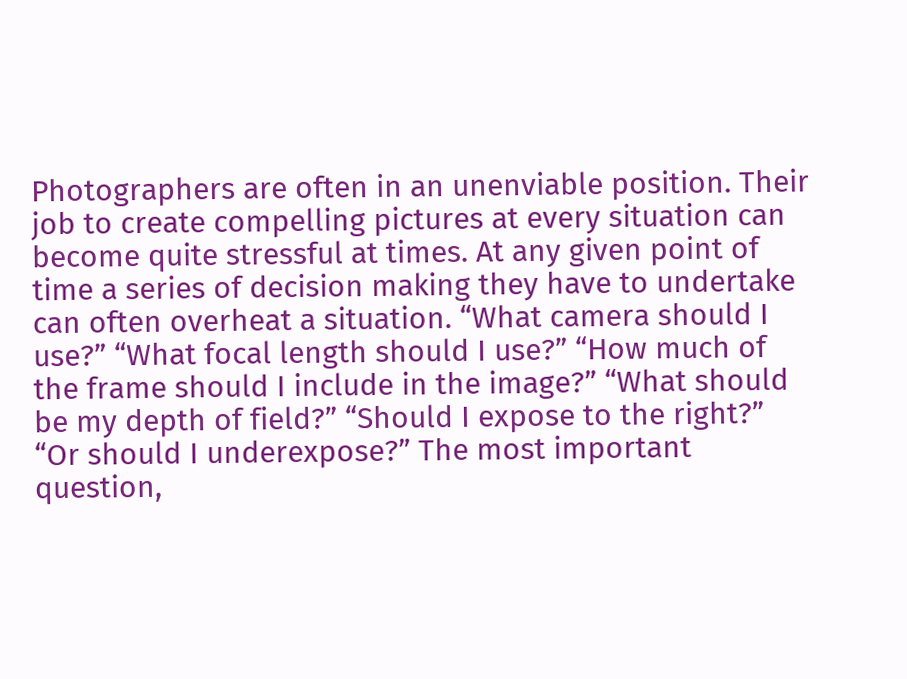Photographers are often in an unenviable position. Their job to create compelling pictures at every situation can become quite stressful at times. At any given point of time a series of decision making they have to undertake can often overheat a situation. “What camera should I use?” “What focal length should I use?” “How much of the frame should I include in the image?” “What should be my depth of field?” “Should I expose to the right?” “Or should I underexpose?” The most important question,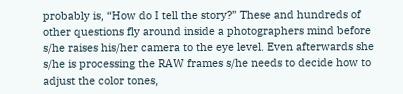probably is, “How do I tell the story?” These and hundreds of other questions fly around inside a photographers mind before s/he raises his/her camera to the eye level. Even afterwards she s/he is processing the RAW frames s/he needs to decide how to adjust the color tones,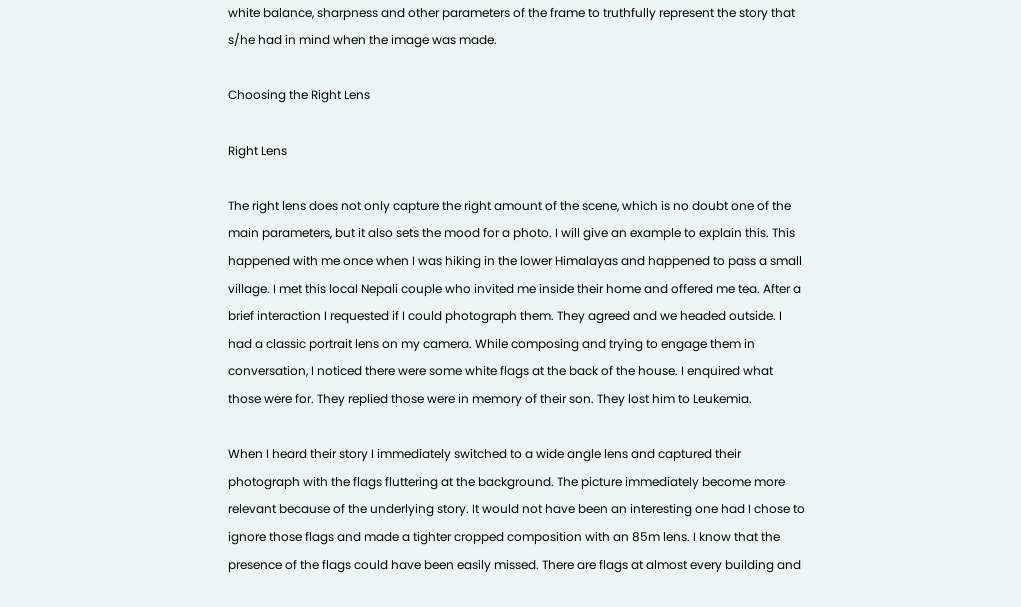white balance, sharpness and other parameters of the frame to truthfully represent the story that s/he had in mind when the image was made.

Choosing the Right Lens

Right Lens

The right lens does not only capture the right amount of the scene, which is no doubt one of the main parameters, but it also sets the mood for a photo. I will give an example to explain this. This happened with me once when I was hiking in the lower Himalayas and happened to pass a small village. I met this local Nepali couple who invited me inside their home and offered me tea. After a brief interaction I requested if I could photograph them. They agreed and we headed outside. I had a classic portrait lens on my camera. While composing and trying to engage them in conversation, I noticed there were some white flags at the back of the house. I enquired what those were for. They replied those were in memory of their son. They lost him to Leukemia.

When I heard their story I immediately switched to a wide angle lens and captured their photograph with the flags fluttering at the background. The picture immediately become more relevant because of the underlying story. It would not have been an interesting one had I chose to ignore those flags and made a tighter cropped composition with an 85m lens. I know that the presence of the flags could have been easily missed. There are flags at almost every building and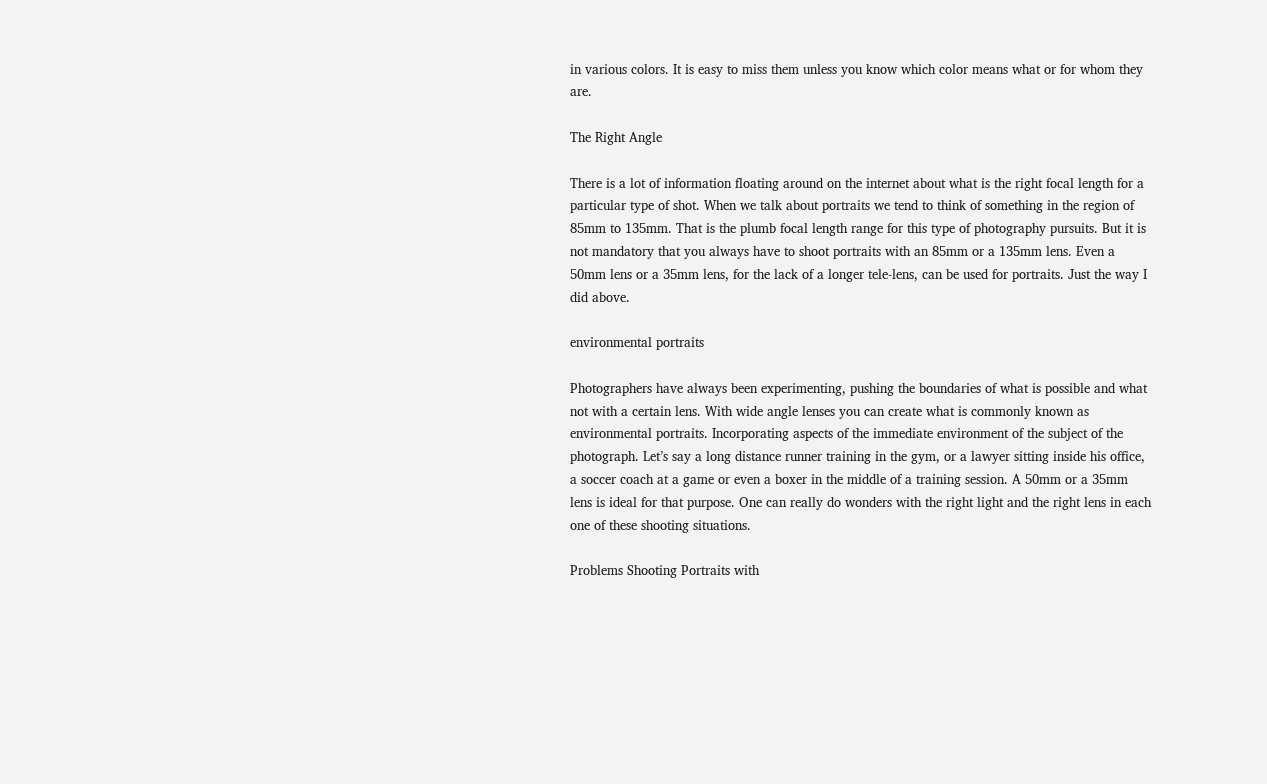in various colors. It is easy to miss them unless you know which color means what or for whom they are.

The Right Angle

There is a lot of information floating around on the internet about what is the right focal length for a particular type of shot. When we talk about portraits we tend to think of something in the region of 85mm to 135mm. That is the plumb focal length range for this type of photography pursuits. But it is not mandatory that you always have to shoot portraits with an 85mm or a 135mm lens. Even a 50mm lens or a 35mm lens, for the lack of a longer tele-lens, can be used for portraits. Just the way I did above.

environmental portraits

Photographers have always been experimenting, pushing the boundaries of what is possible and what not with a certain lens. With wide angle lenses you can create what is commonly known as environmental portraits. Incorporating aspects of the immediate environment of the subject of the photograph. Let’s say a long distance runner training in the gym, or a lawyer sitting inside his office, a soccer coach at a game or even a boxer in the middle of a training session. A 50mm or a 35mm lens is ideal for that purpose. One can really do wonders with the right light and the right lens in each one of these shooting situations.

Problems Shooting Portraits with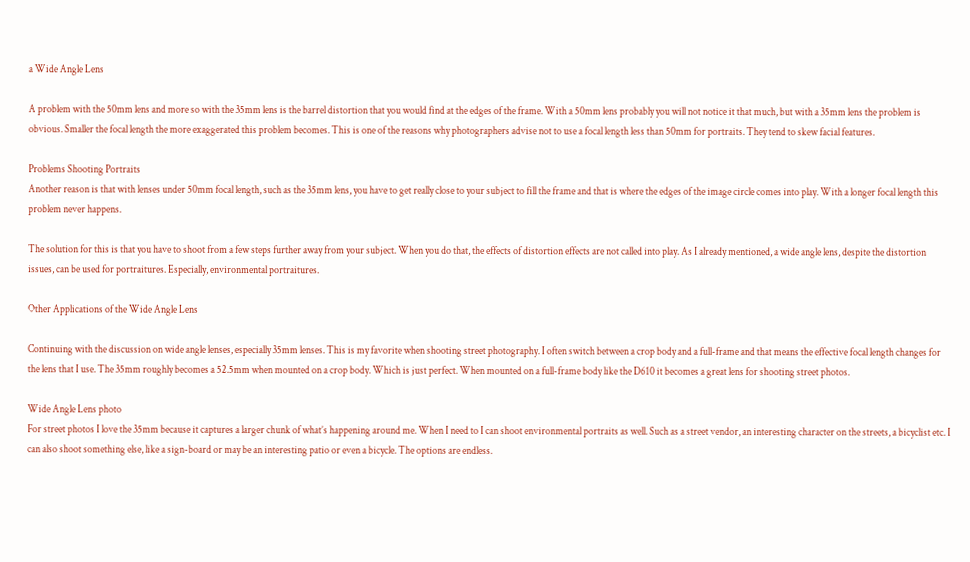a Wide Angle Lens

A problem with the 50mm lens and more so with the 35mm lens is the barrel distortion that you would find at the edges of the frame. With a 50mm lens probably you will not notice it that much, but with a 35mm lens the problem is obvious. Smaller the focal length the more exaggerated this problem becomes. This is one of the reasons why photographers advise not to use a focal length less than 50mm for portraits. They tend to skew facial features.

Problems Shooting Portraits
Another reason is that with lenses under 50mm focal length, such as the 35mm lens, you have to get really close to your subject to fill the frame and that is where the edges of the image circle comes into play. With a longer focal length this problem never happens.

The solution for this is that you have to shoot from a few steps further away from your subject. When you do that, the effects of distortion effects are not called into play. As I already mentioned, a wide angle lens, despite the distortion issues, can be used for portraitures. Especially, environmental portraitures.

Other Applications of the Wide Angle Lens

Continuing with the discussion on wide angle lenses, especially 35mm lenses. This is my favorite when shooting street photography. I often switch between a crop body and a full-frame and that means the effective focal length changes for the lens that I use. The 35mm roughly becomes a 52.5mm when mounted on a crop body. Which is just perfect. When mounted on a full-frame body like the D610 it becomes a great lens for shooting street photos.

Wide Angle Lens photo
For street photos I love the 35mm because it captures a larger chunk of what’s happening around me. When I need to I can shoot environmental portraits as well. Such as a street vendor, an interesting character on the streets, a bicyclist etc. I can also shoot something else, like a sign-board or may be an interesting patio or even a bicycle. The options are endless.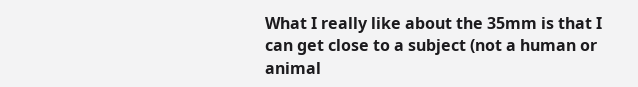What I really like about the 35mm is that I can get close to a subject (not a human or animal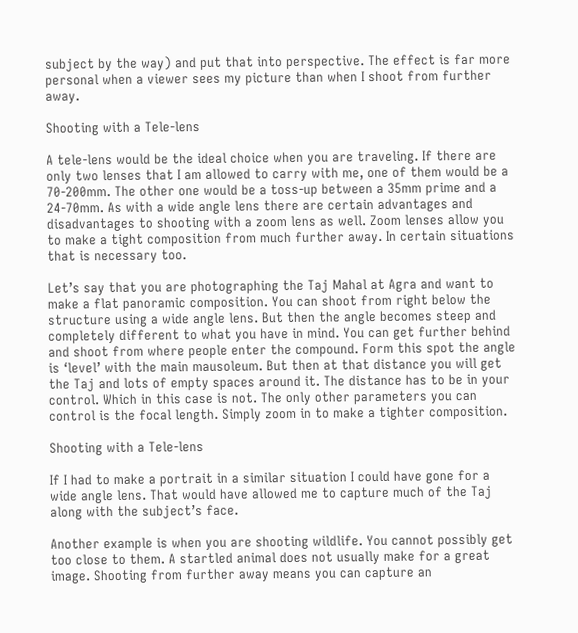subject by the way) and put that into perspective. The effect is far more personal when a viewer sees my picture than when I shoot from further away.

Shooting with a Tele-lens

A tele-lens would be the ideal choice when you are traveling. If there are only two lenses that I am allowed to carry with me, one of them would be a 70-200mm. The other one would be a toss-up between a 35mm prime and a 24-70mm. As with a wide angle lens there are certain advantages and disadvantages to shooting with a zoom lens as well. Zoom lenses allow you to make a tight composition from much further away. In certain situations that is necessary too.

Let’s say that you are photographing the Taj Mahal at Agra and want to make a flat panoramic composition. You can shoot from right below the structure using a wide angle lens. But then the angle becomes steep and completely different to what you have in mind. You can get further behind and shoot from where people enter the compound. Form this spot the angle is ‘level’ with the main mausoleum. But then at that distance you will get the Taj and lots of empty spaces around it. The distance has to be in your control. Which in this case is not. The only other parameters you can control is the focal length. Simply zoom in to make a tighter composition.

Shooting with a Tele-lens

If I had to make a portrait in a similar situation I could have gone for a wide angle lens. That would have allowed me to capture much of the Taj along with the subject’s face.

Another example is when you are shooting wildlife. You cannot possibly get too close to them. A startled animal does not usually make for a great image. Shooting from further away means you can capture an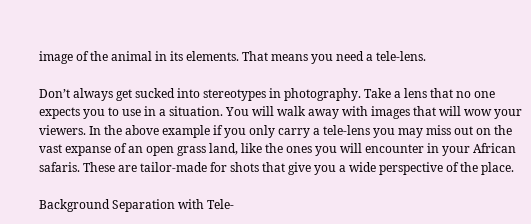image of the animal in its elements. That means you need a tele-lens.

Don’t always get sucked into stereotypes in photography. Take a lens that no one expects you to use in a situation. You will walk away with images that will wow your viewers. In the above example if you only carry a tele-lens you may miss out on the vast expanse of an open grass land, like the ones you will encounter in your African safaris. These are tailor-made for shots that give you a wide perspective of the place.

Background Separation with Tele-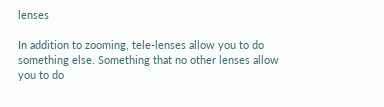lenses

In addition to zooming, tele-lenses allow you to do something else. Something that no other lenses allow you to do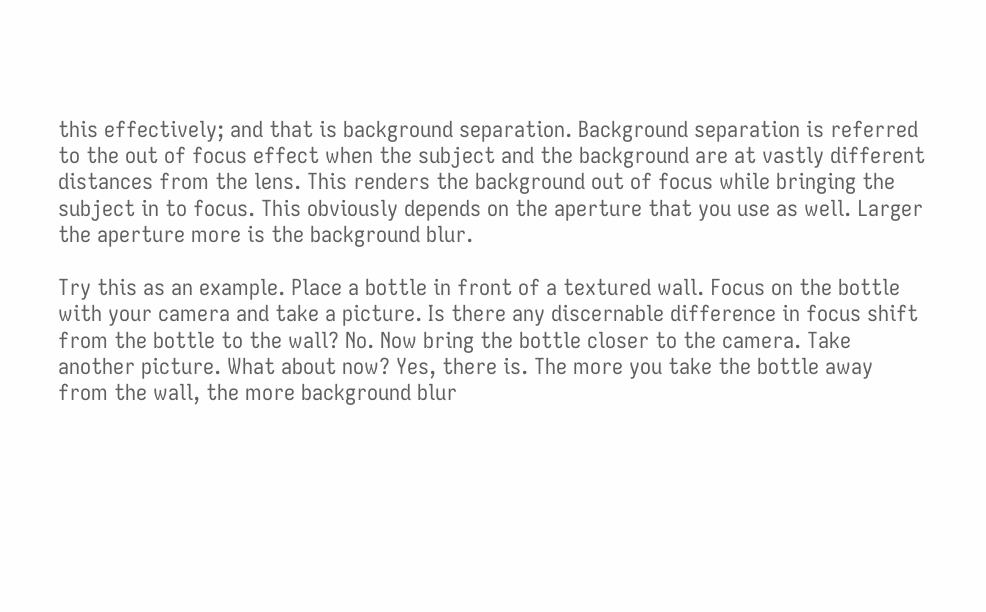this effectively; and that is background separation. Background separation is referred to the out of focus effect when the subject and the background are at vastly different distances from the lens. This renders the background out of focus while bringing the subject in to focus. This obviously depends on the aperture that you use as well. Larger the aperture more is the background blur.

Try this as an example. Place a bottle in front of a textured wall. Focus on the bottle with your camera and take a picture. Is there any discernable difference in focus shift from the bottle to the wall? No. Now bring the bottle closer to the camera. Take another picture. What about now? Yes, there is. The more you take the bottle away from the wall, the more background blur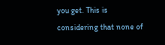you get. This is considering that none of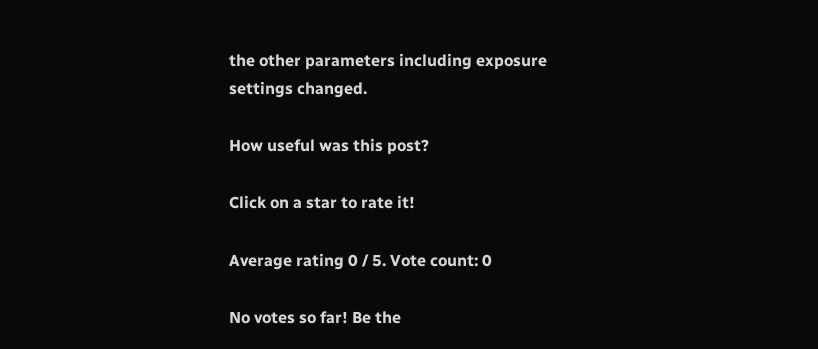the other parameters including exposure settings changed.

How useful was this post?

Click on a star to rate it!

Average rating 0 / 5. Vote count: 0

No votes so far! Be the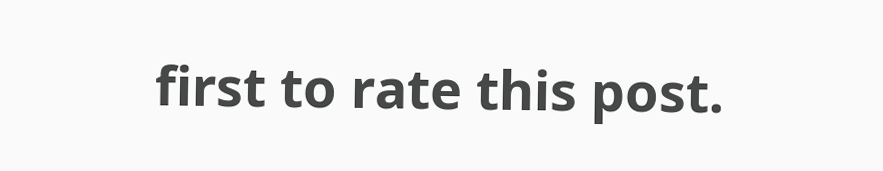first to rate this post.